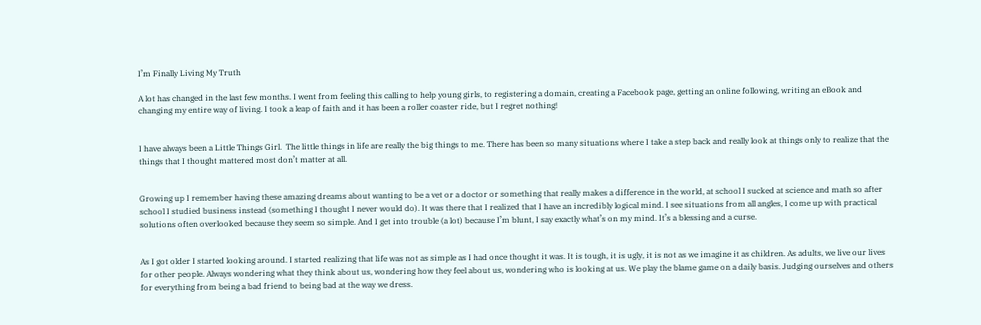I’m Finally Living My Truth

A lot has changed in the last few months. I went from feeling this calling to help young girls, to registering a domain, creating a Facebook page, getting an online following, writing an eBook and changing my entire way of living. I took a leap of faith and it has been a roller coaster ride, but I regret nothing!


I have always been a Little Things Girl.  The little things in life are really the big things to me. There has been so many situations where I take a step back and really look at things only to realize that the things that I thought mattered most don’t matter at all.


Growing up I remember having these amazing dreams about wanting to be a vet or a doctor or something that really makes a difference in the world, at school I sucked at science and math so after school I studied business instead (something I thought I never would do). It was there that I realized that I have an incredibly logical mind. I see situations from all angles, I come up with practical solutions often overlooked because they seem so simple. And I get into trouble (a lot) because I’m blunt, I say exactly what’s on my mind. It’s a blessing and a curse.


As I got older I started looking around. I started realizing that life was not as simple as I had once thought it was. It is tough, it is ugly, it is not as we imagine it as children. As adults, we live our lives for other people. Always wondering what they think about us, wondering how they feel about us, wondering who is looking at us. We play the blame game on a daily basis. Judging ourselves and others for everything from being a bad friend to being bad at the way we dress.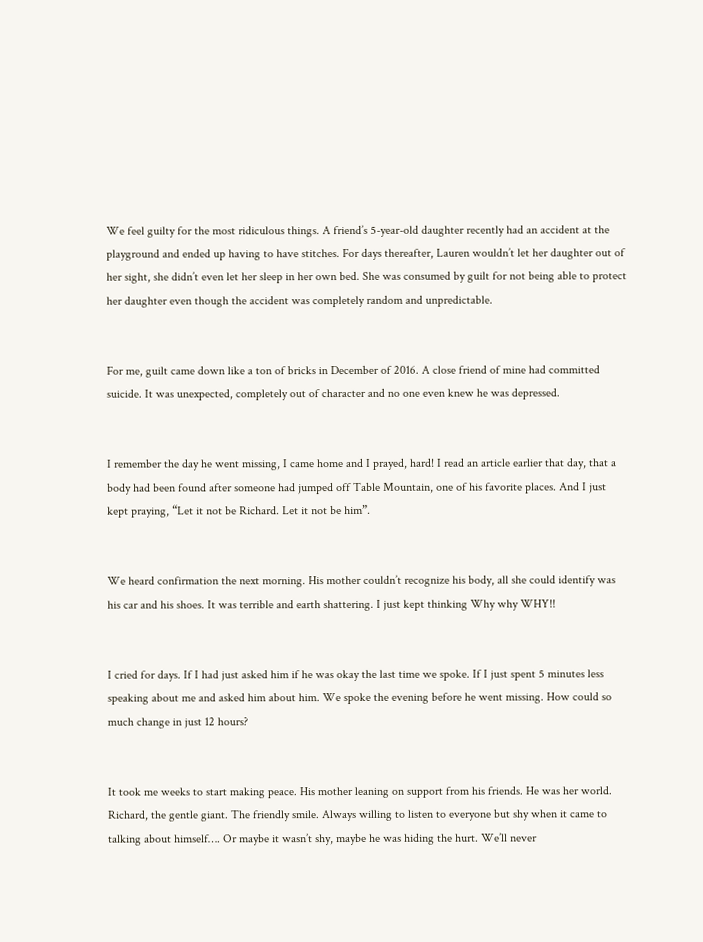We feel guilty for the most ridiculous things. A friend’s 5-year-old daughter recently had an accident at the playground and ended up having to have stitches. For days thereafter, Lauren wouldn’t let her daughter out of her sight, she didn’t even let her sleep in her own bed. She was consumed by guilt for not being able to protect her daughter even though the accident was completely random and unpredictable.


For me, guilt came down like a ton of bricks in December of 2016. A close friend of mine had committed suicide. It was unexpected, completely out of character and no one even knew he was depressed.


I remember the day he went missing, I came home and I prayed, hard! I read an article earlier that day, that a body had been found after someone had jumped off Table Mountain, one of his favorite places. And I just kept praying, “Let it not be Richard. Let it not be him”.


We heard confirmation the next morning. His mother couldn’t recognize his body, all she could identify was his car and his shoes. It was terrible and earth shattering. I just kept thinking Why why WHY!!


I cried for days. If I had just asked him if he was okay the last time we spoke. If I just spent 5 minutes less speaking about me and asked him about him. We spoke the evening before he went missing. How could so much change in just 12 hours?


It took me weeks to start making peace. His mother leaning on support from his friends. He was her world. Richard, the gentle giant. The friendly smile. Always willing to listen to everyone but shy when it came to talking about himself…. Or maybe it wasn’t shy, maybe he was hiding the hurt. We’ll never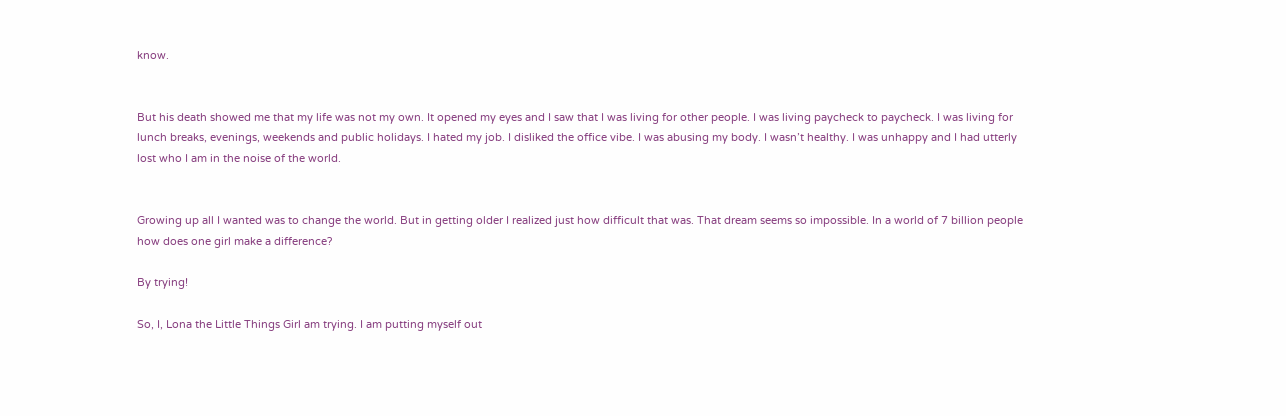know.


But his death showed me that my life was not my own. It opened my eyes and I saw that I was living for other people. I was living paycheck to paycheck. I was living for lunch breaks, evenings, weekends and public holidays. I hated my job. I disliked the office vibe. I was abusing my body. I wasn’t healthy. I was unhappy and I had utterly lost who I am in the noise of the world.


Growing up all I wanted was to change the world. But in getting older I realized just how difficult that was. That dream seems so impossible. In a world of 7 billion people how does one girl make a difference?

By trying!

So, I, Lona the Little Things Girl am trying. I am putting myself out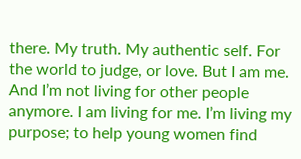there. My truth. My authentic self. For the world to judge, or love. But I am me. And I’m not living for other people anymore. I am living for me. I’m living my purpose; to help young women find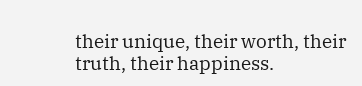their unique, their worth, their truth, their happiness.